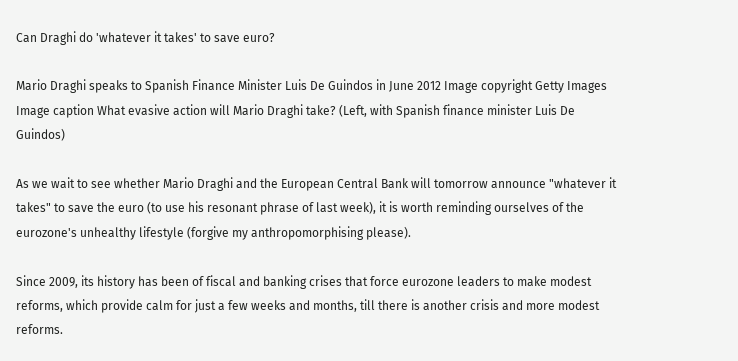Can Draghi do 'whatever it takes' to save euro?

Mario Draghi speaks to Spanish Finance Minister Luis De Guindos in June 2012 Image copyright Getty Images
Image caption What evasive action will Mario Draghi take? (Left, with Spanish finance minister Luis De Guindos)

As we wait to see whether Mario Draghi and the European Central Bank will tomorrow announce "whatever it takes" to save the euro (to use his resonant phrase of last week), it is worth reminding ourselves of the eurozone's unhealthy lifestyle (forgive my anthropomorphising please).

Since 2009, its history has been of fiscal and banking crises that force eurozone leaders to make modest reforms, which provide calm for just a few weeks and months, till there is another crisis and more modest reforms.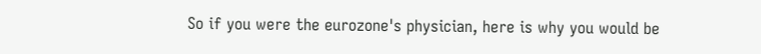So if you were the eurozone's physician, here is why you would be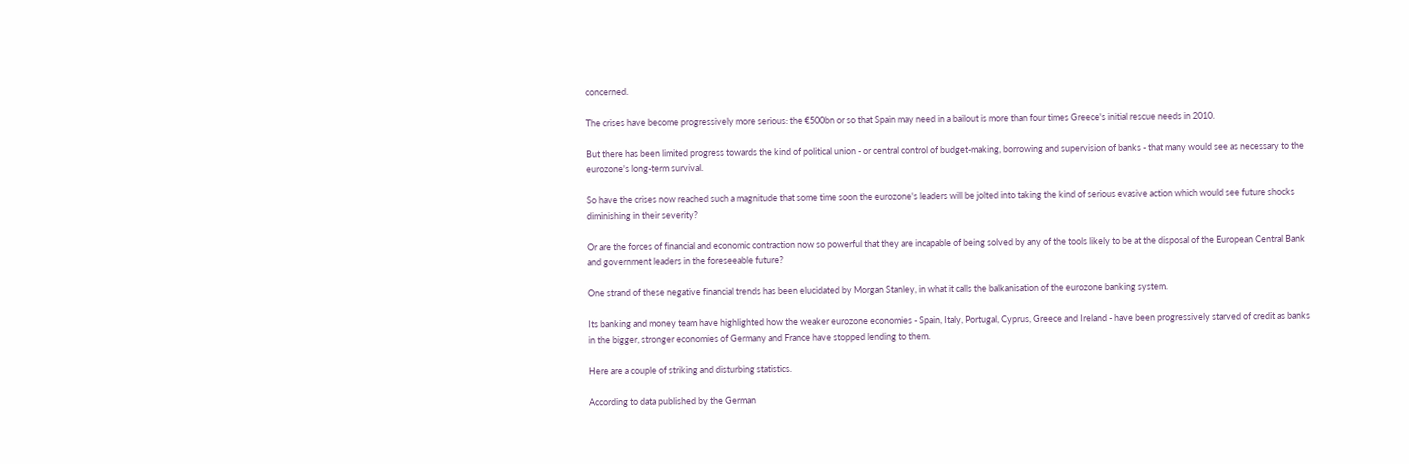concerned.

The crises have become progressively more serious: the €500bn or so that Spain may need in a bailout is more than four times Greece's initial rescue needs in 2010.

But there has been limited progress towards the kind of political union - or central control of budget-making, borrowing and supervision of banks - that many would see as necessary to the eurozone's long-term survival.

So have the crises now reached such a magnitude that some time soon the eurozone's leaders will be jolted into taking the kind of serious evasive action which would see future shocks diminishing in their severity?

Or are the forces of financial and economic contraction now so powerful that they are incapable of being solved by any of the tools likely to be at the disposal of the European Central Bank and government leaders in the foreseeable future?

One strand of these negative financial trends has been elucidated by Morgan Stanley, in what it calls the balkanisation of the eurozone banking system.

Its banking and money team have highlighted how the weaker eurozone economies - Spain, Italy, Portugal, Cyprus, Greece and Ireland - have been progressively starved of credit as banks in the bigger, stronger economies of Germany and France have stopped lending to them.

Here are a couple of striking and disturbing statistics.

According to data published by the German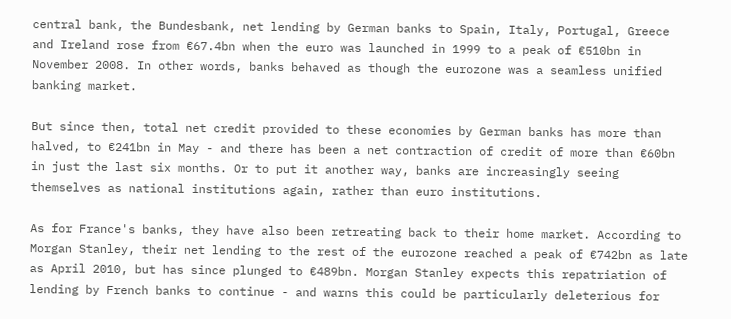central bank, the Bundesbank, net lending by German banks to Spain, Italy, Portugal, Greece and Ireland rose from €67.4bn when the euro was launched in 1999 to a peak of €510bn in November 2008. In other words, banks behaved as though the eurozone was a seamless unified banking market.

But since then, total net credit provided to these economies by German banks has more than halved, to €241bn in May - and there has been a net contraction of credit of more than €60bn in just the last six months. Or to put it another way, banks are increasingly seeing themselves as national institutions again, rather than euro institutions.

As for France's banks, they have also been retreating back to their home market. According to Morgan Stanley, their net lending to the rest of the eurozone reached a peak of €742bn as late as April 2010, but has since plunged to €489bn. Morgan Stanley expects this repatriation of lending by French banks to continue - and warns this could be particularly deleterious for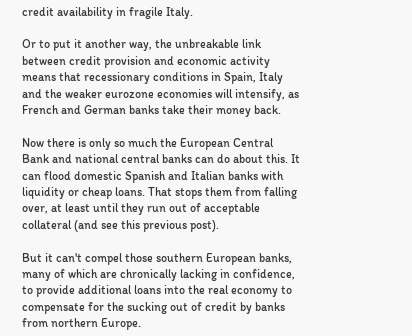credit availability in fragile Italy.

Or to put it another way, the unbreakable link between credit provision and economic activity means that recessionary conditions in Spain, Italy and the weaker eurozone economies will intensify, as French and German banks take their money back.

Now there is only so much the European Central Bank and national central banks can do about this. It can flood domestic Spanish and Italian banks with liquidity or cheap loans. That stops them from falling over, at least until they run out of acceptable collateral (and see this previous post).

But it can't compel those southern European banks, many of which are chronically lacking in confidence, to provide additional loans into the real economy to compensate for the sucking out of credit by banks from northern Europe.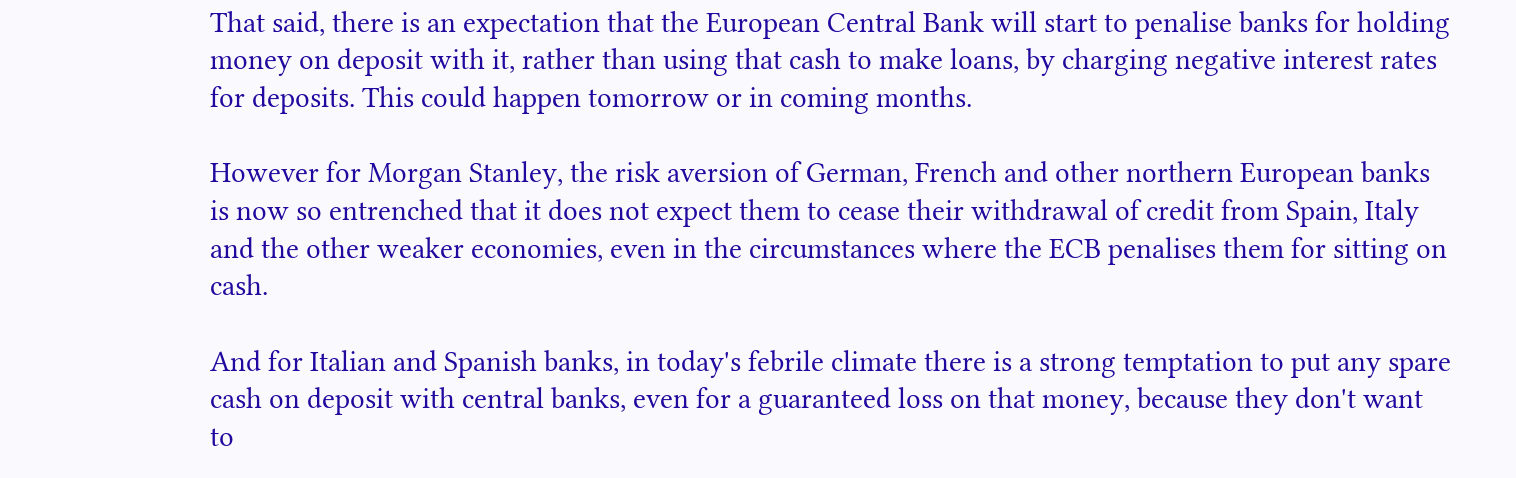That said, there is an expectation that the European Central Bank will start to penalise banks for holding money on deposit with it, rather than using that cash to make loans, by charging negative interest rates for deposits. This could happen tomorrow or in coming months.

However for Morgan Stanley, the risk aversion of German, French and other northern European banks is now so entrenched that it does not expect them to cease their withdrawal of credit from Spain, Italy and the other weaker economies, even in the circumstances where the ECB penalises them for sitting on cash.

And for Italian and Spanish banks, in today's febrile climate there is a strong temptation to put any spare cash on deposit with central banks, even for a guaranteed loss on that money, because they don't want to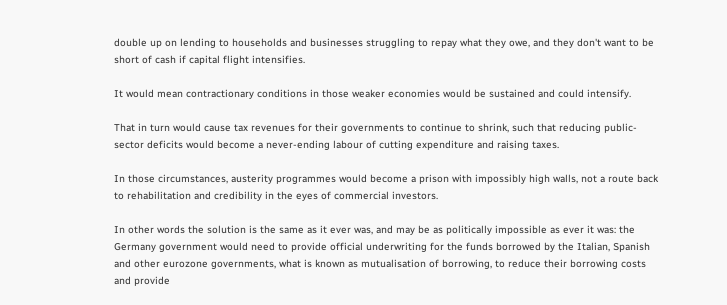double up on lending to households and businesses struggling to repay what they owe, and they don't want to be short of cash if capital flight intensifies.

It would mean contractionary conditions in those weaker economies would be sustained and could intensify.

That in turn would cause tax revenues for their governments to continue to shrink, such that reducing public-sector deficits would become a never-ending labour of cutting expenditure and raising taxes.

In those circumstances, austerity programmes would become a prison with impossibly high walls, not a route back to rehabilitation and credibility in the eyes of commercial investors.

In other words the solution is the same as it ever was, and may be as politically impossible as ever it was: the Germany government would need to provide official underwriting for the funds borrowed by the Italian, Spanish and other eurozone governments, what is known as mutualisation of borrowing, to reduce their borrowing costs and provide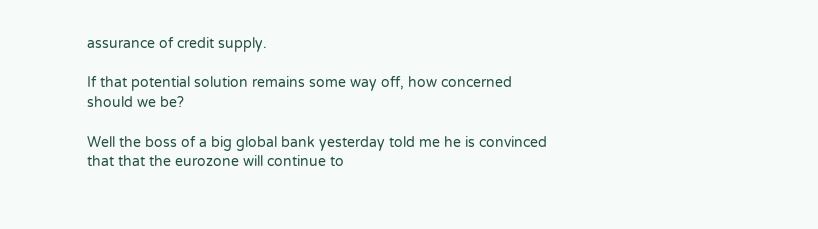assurance of credit supply.

If that potential solution remains some way off, how concerned should we be?

Well the boss of a big global bank yesterday told me he is convinced that that the eurozone will continue to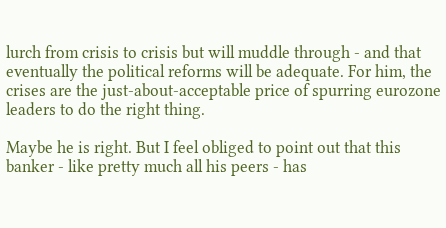lurch from crisis to crisis but will muddle through - and that eventually the political reforms will be adequate. For him, the crises are the just-about-acceptable price of spurring eurozone leaders to do the right thing.

Maybe he is right. But I feel obliged to point out that this banker - like pretty much all his peers - has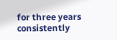for three years consistently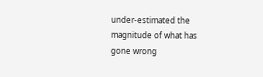under-estimated the magnitude of what has gone wrong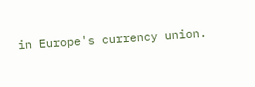in Europe's currency union.